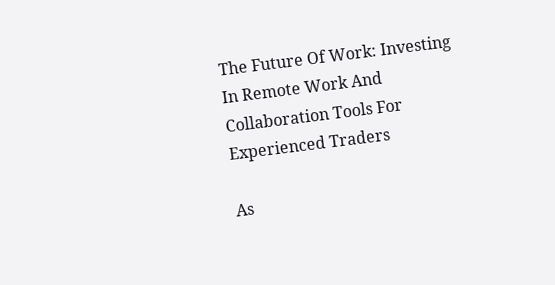The Future Of Work: Investing In Remote Work And Collaboration Tools For Experienced Traders

As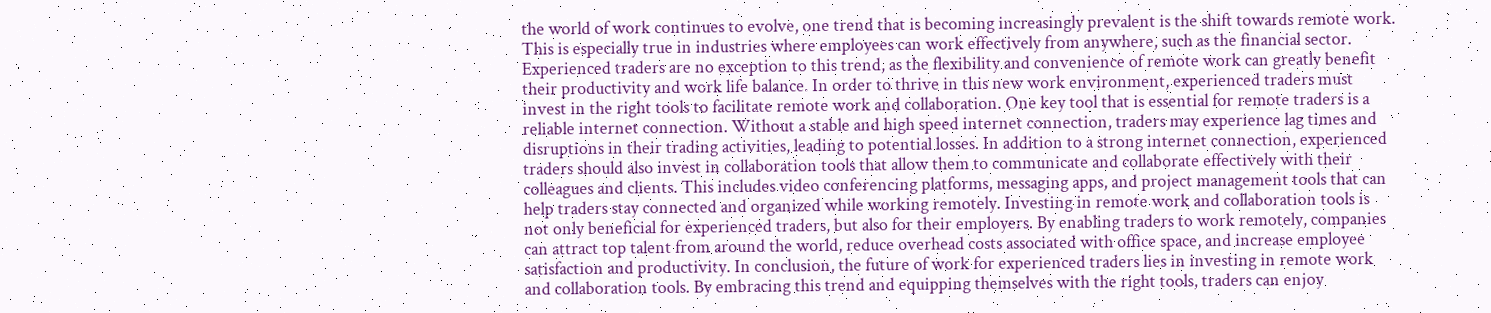the world of work continues to evolve, one trend that is becoming increasingly prevalent is the shift towards remote work. This is especially true in industries where employees can work effectively from anywhere, such as the financial sector. Experienced traders are no exception to this trend, as the flexibility and convenience of remote work can greatly benefit their productivity and work life balance. In order to thrive in this new work environment, experienced traders must invest in the right tools to facilitate remote work and collaboration. One key tool that is essential for remote traders is a reliable internet connection. Without a stable and high speed internet connection, traders may experience lag times and disruptions in their trading activities, leading to potential losses. In addition to a strong internet connection, experienced traders should also invest in collaboration tools that allow them to communicate and collaborate effectively with their colleagues and clients. This includes video conferencing platforms, messaging apps, and project management tools that can help traders stay connected and organized while working remotely. Investing in remote work and collaboration tools is not only beneficial for experienced traders, but also for their employers. By enabling traders to work remotely, companies can attract top talent from around the world, reduce overhead costs associated with office space, and increase employee satisfaction and productivity. In conclusion, the future of work for experienced traders lies in investing in remote work and collaboration tools. By embracing this trend and equipping themselves with the right tools, traders can enjoy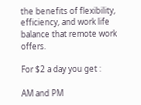the benefits of flexibility, efficiency, and work life balance that remote work offers.

For $2 a day you get :

AM and PM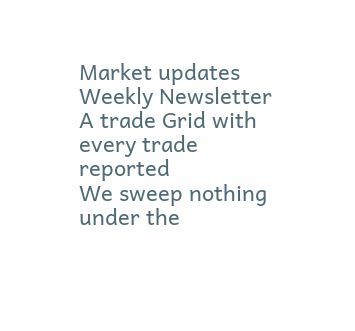Market updates Weekly Newsletter
A trade Grid with every trade reported
We sweep nothing under the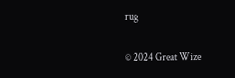rug

© 2024 Great Wize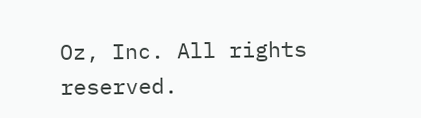Oz, Inc. All rights reserved.